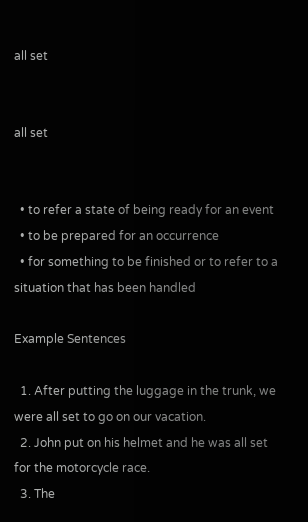all set


all set


  • to refer a state of being ready for an event
  • to be prepared for an occurrence
  • for something to be finished or to refer to a situation that has been handled

Example Sentences

  1. After putting the luggage in the trunk, we were all set to go on our vacation.
  2. John put on his helmet and he was all set for the motorcycle race.
  3. The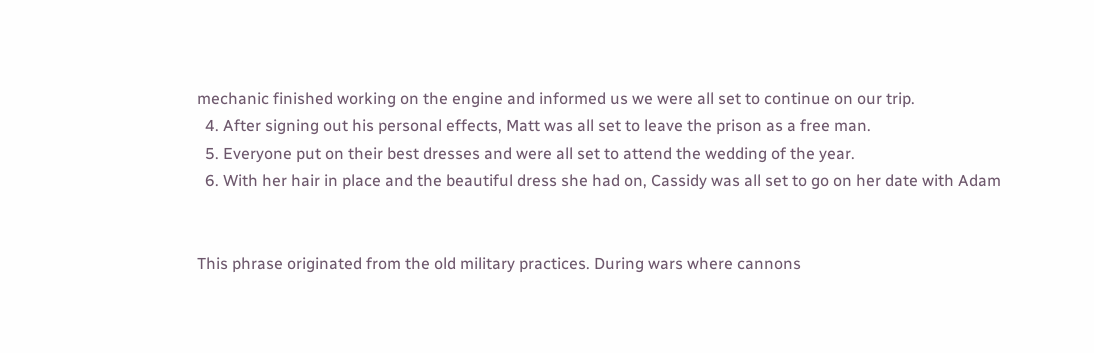mechanic finished working on the engine and informed us we were all set to continue on our trip.
  4. After signing out his personal effects, Matt was all set to leave the prison as a free man.
  5. Everyone put on their best dresses and were all set to attend the wedding of the year.
  6. With her hair in place and the beautiful dress she had on, Cassidy was all set to go on her date with Adam


This phrase originated from the old military practices. During wars where cannons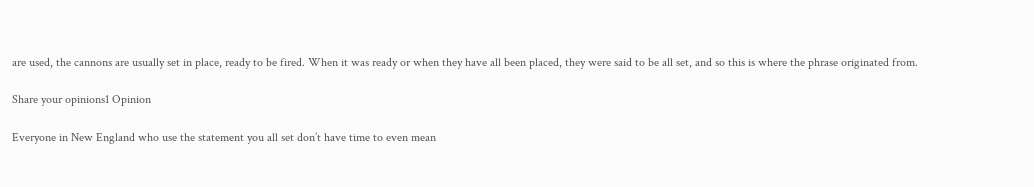are used, the cannons are usually set in place, ready to be fired. When it was ready or when they have all been placed, they were said to be all set, and so this is where the phrase originated from.

Share your opinions1 Opinion

Everyone in New England who use the statement you all set don’t have time to even mean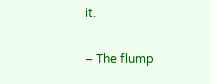it.

‒ The flump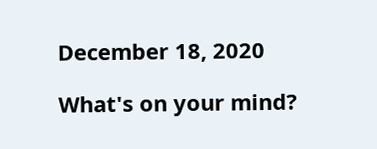December 18, 2020

What's on your mind?